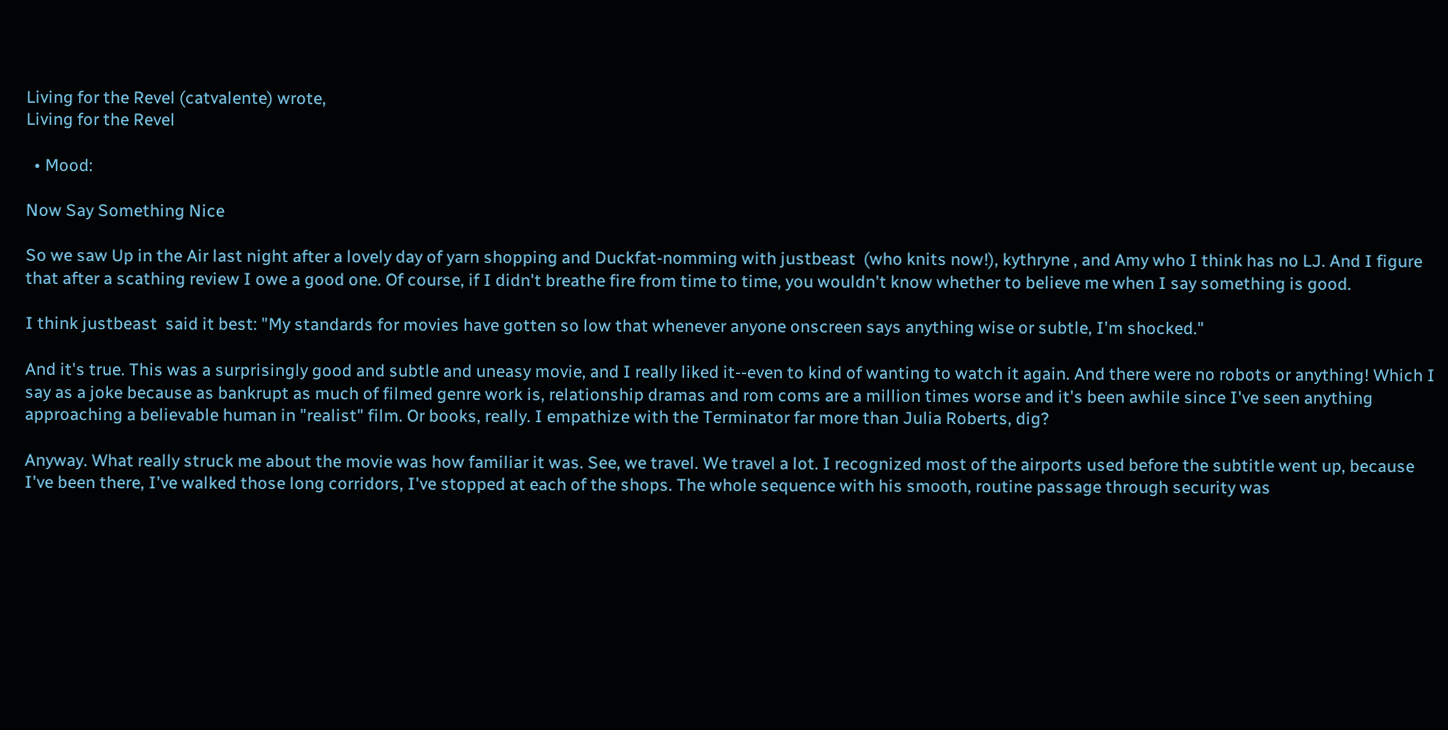Living for the Revel (catvalente) wrote,
Living for the Revel

  • Mood:

Now Say Something Nice

So we saw Up in the Air last night after a lovely day of yarn shopping and Duckfat-nomming with justbeast  (who knits now!), kythryne , and Amy who I think has no LJ. And I figure that after a scathing review I owe a good one. Of course, if I didn't breathe fire from time to time, you wouldn't know whether to believe me when I say something is good.

I think justbeast  said it best: "My standards for movies have gotten so low that whenever anyone onscreen says anything wise or subtle, I'm shocked."

And it's true. This was a surprisingly good and subtle and uneasy movie, and I really liked it--even to kind of wanting to watch it again. And there were no robots or anything! Which I say as a joke because as bankrupt as much of filmed genre work is, relationship dramas and rom coms are a million times worse and it's been awhile since I've seen anything approaching a believable human in "realist" film. Or books, really. I empathize with the Terminator far more than Julia Roberts, dig?

Anyway. What really struck me about the movie was how familiar it was. See, we travel. We travel a lot. I recognized most of the airports used before the subtitle went up, because I've been there, I've walked those long corridors, I've stopped at each of the shops. The whole sequence with his smooth, routine passage through security was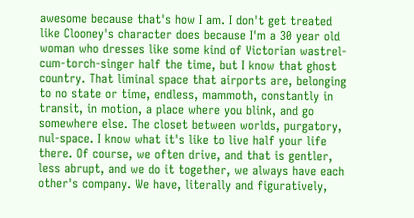awesome because that's how I am. I don't get treated like Clooney's character does because I'm a 30 year old woman who dresses like some kind of Victorian wastrel-cum-torch-singer half the time, but I know that ghost country. That liminal space that airports are, belonging to no state or time, endless, mammoth, constantly in transit, in motion, a place where you blink, and go somewhere else. The closet between worlds, purgatory, nul-space. I know what it's like to live half your life there. Of course, we often drive, and that is gentler, less abrupt, and we do it together, we always have each other's company. We have, literally and figuratively,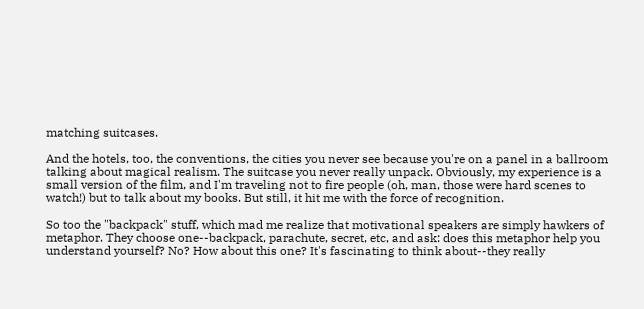matching suitcases.

And the hotels, too, the conventions, the cities you never see because you're on a panel in a ballroom talking about magical realism. The suitcase you never really unpack. Obviously, my experience is a small version of the film, and I'm traveling not to fire people (oh, man, those were hard scenes to watch!) but to talk about my books. But still, it hit me with the force of recognition.

So too the "backpack" stuff, which mad me realize that motivational speakers are simply hawkers of metaphor. They choose one--backpack, parachute, secret, etc, and ask: does this metaphor help you understand yourself? No? How about this one? It's fascinating to think about--they really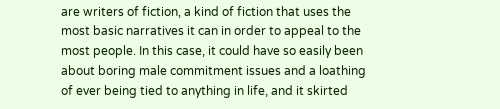are writers of fiction, a kind of fiction that uses the most basic narratives it can in order to appeal to the most people. In this case, it could have so easily been about boring male commitment issues and a loathing of ever being tied to anything in life, and it skirted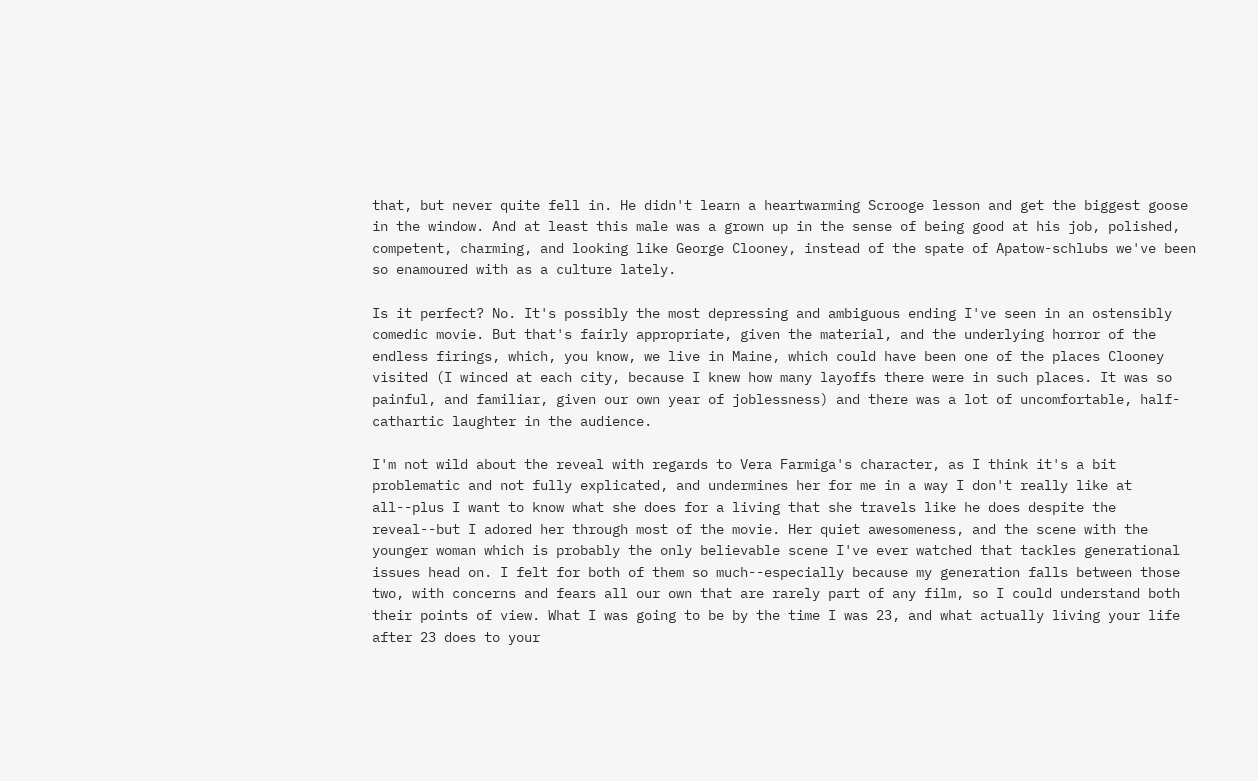that, but never quite fell in. He didn't learn a heartwarming Scrooge lesson and get the biggest goose in the window. And at least this male was a grown up in the sense of being good at his job, polished, competent, charming, and looking like George Clooney, instead of the spate of Apatow-schlubs we've been so enamoured with as a culture lately.

Is it perfect? No. It's possibly the most depressing and ambiguous ending I've seen in an ostensibly comedic movie. But that's fairly appropriate, given the material, and the underlying horror of the endless firings, which, you know, we live in Maine, which could have been one of the places Clooney visited (I winced at each city, because I knew how many layoffs there were in such places. It was so painful, and familiar, given our own year of joblessness) and there was a lot of uncomfortable, half-cathartic laughter in the audience.

I'm not wild about the reveal with regards to Vera Farmiga's character, as I think it's a bit problematic and not fully explicated, and undermines her for me in a way I don't really like at all--plus I want to know what she does for a living that she travels like he does despite the reveal--but I adored her through most of the movie. Her quiet awesomeness, and the scene with the younger woman which is probably the only believable scene I've ever watched that tackles generational issues head on. I felt for both of them so much--especially because my generation falls between those two, with concerns and fears all our own that are rarely part of any film, so I could understand both their points of view. What I was going to be by the time I was 23, and what actually living your life after 23 does to your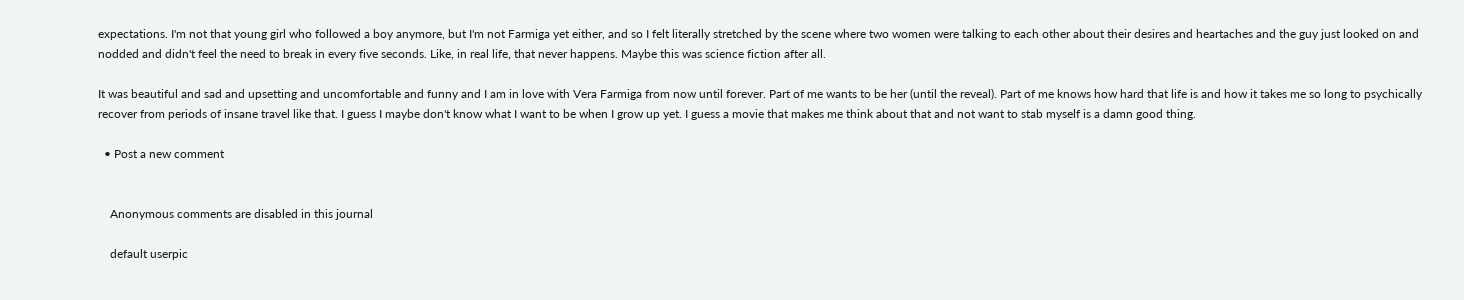expectations. I'm not that young girl who followed a boy anymore, but I'm not Farmiga yet either, and so I felt literally stretched by the scene where two women were talking to each other about their desires and heartaches and the guy just looked on and nodded and didn't feel the need to break in every five seconds. Like, in real life, that never happens. Maybe this was science fiction after all.

It was beautiful and sad and upsetting and uncomfortable and funny and I am in love with Vera Farmiga from now until forever. Part of me wants to be her (until the reveal). Part of me knows how hard that life is and how it takes me so long to psychically recover from periods of insane travel like that. I guess I maybe don't know what I want to be when I grow up yet. I guess a movie that makes me think about that and not want to stab myself is a damn good thing.

  • Post a new comment


    Anonymous comments are disabled in this journal

    default userpic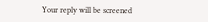Your reply will be screened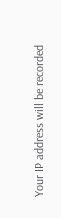Your IP address will be recorded